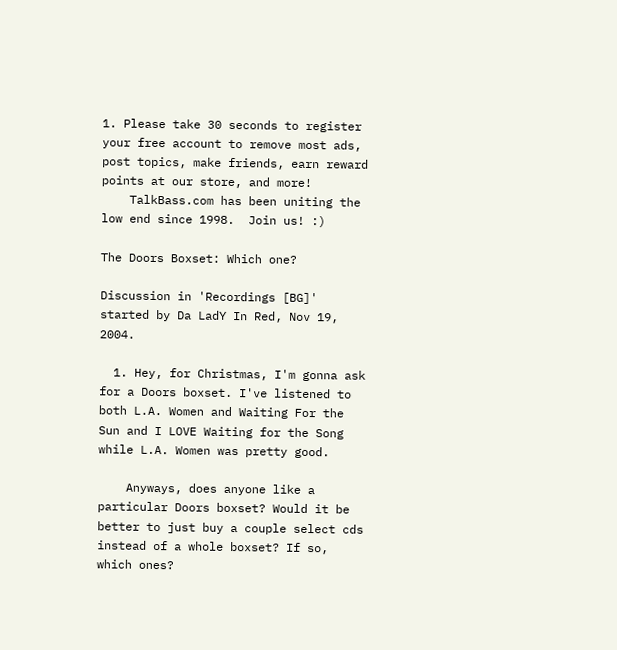1. Please take 30 seconds to register your free account to remove most ads, post topics, make friends, earn reward points at our store, and more!
    TalkBass.com has been uniting the low end since 1998.  Join us! :)

The Doors Boxset: Which one?

Discussion in 'Recordings [BG]' started by Da LadY In Red, Nov 19, 2004.

  1. Hey, for Christmas, I'm gonna ask for a Doors boxset. I've listened to both L.A. Women and Waiting For the Sun and I LOVE Waiting for the Song while L.A. Women was pretty good.

    Anyways, does anyone like a particular Doors boxset? Would it be better to just buy a couple select cds instead of a whole boxset? If so, which ones?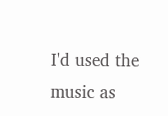I'd used the music as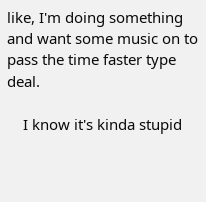like, I'm doing something and want some music on to pass the time faster type deal.

    I know it's kinda stupid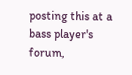posting this at a bass player's forum,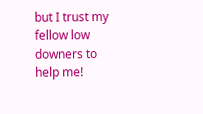but I trust my fellow low downers to help me!